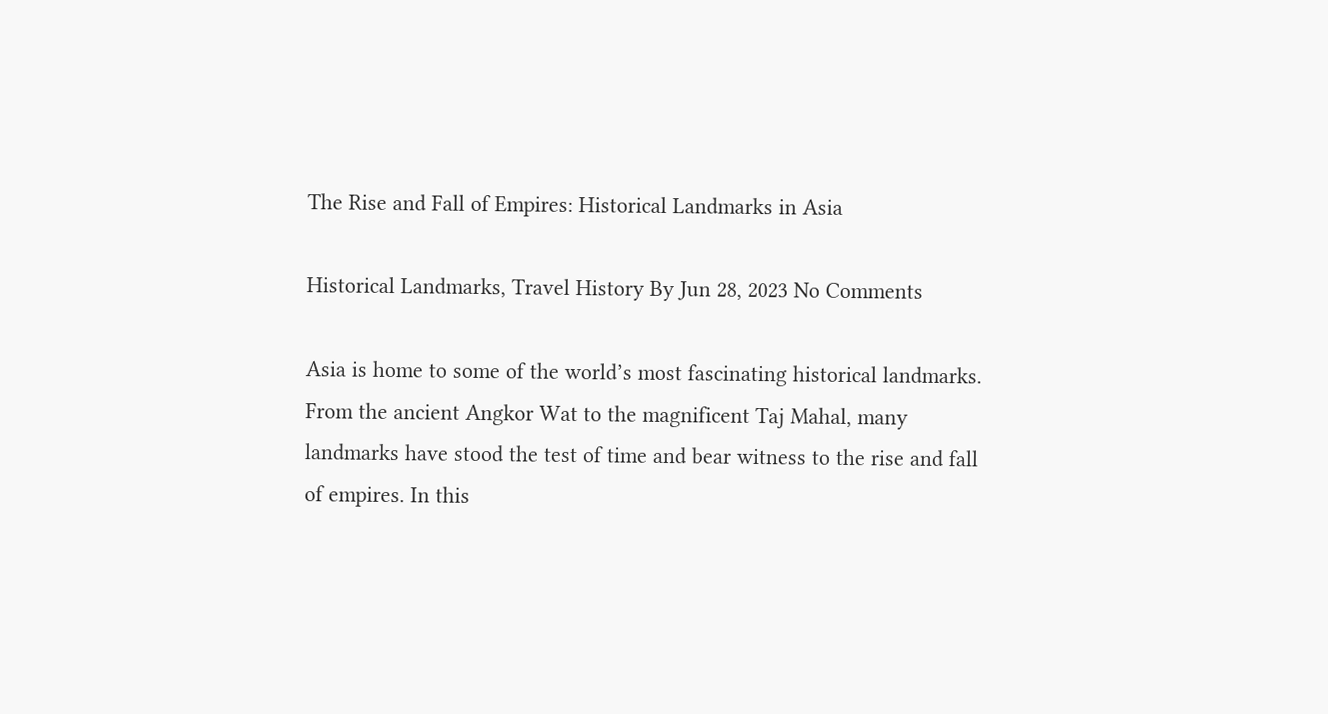The Rise and Fall of Empires: Historical Landmarks in Asia

Historical Landmarks, Travel History By Jun 28, 2023 No Comments

Asia is home to some of the world’s most fascinating historical landmarks. From the ancient Angkor Wat to the magnificent Taj Mahal, many landmarks have stood the test of time and bear witness to the rise and fall of empires. In this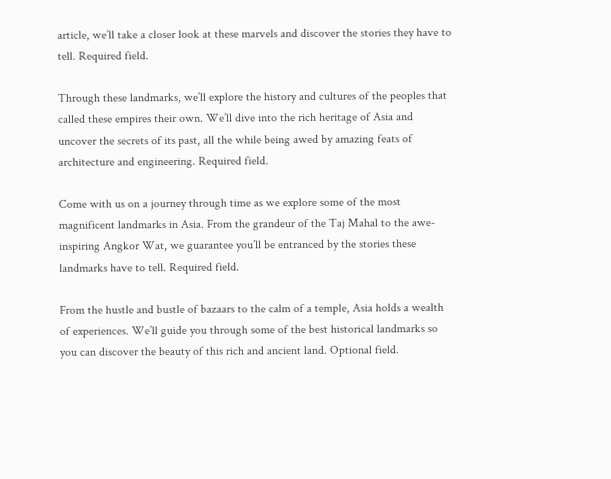article, we’ll take a closer look at these marvels and discover the stories they have to tell. Required field.

Through these landmarks, we’ll explore the history and cultures of the peoples that called these empires their own. We’ll dive into the rich heritage of Asia and uncover the secrets of its past, all the while being awed by amazing feats of architecture and engineering. Required field.

Come with us on a journey through time as we explore some of the most magnificent landmarks in Asia. From the grandeur of the Taj Mahal to the awe-inspiring Angkor Wat, we guarantee you’ll be entranced by the stories these landmarks have to tell. Required field.

From the hustle and bustle of bazaars to the calm of a temple, Asia holds a wealth of experiences. We’ll guide you through some of the best historical landmarks so you can discover the beauty of this rich and ancient land. Optional field.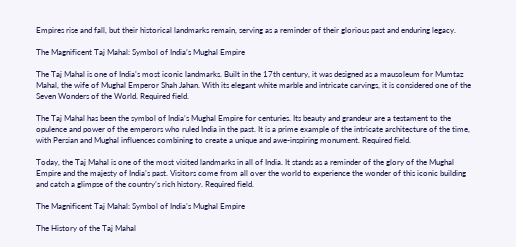Empires rise and fall, but their historical landmarks remain, serving as a reminder of their glorious past and enduring legacy.

The Magnificent Taj Mahal: Symbol of India’s Mughal Empire

The Taj Mahal is one of India’s most iconic landmarks. Built in the 17th century, it was designed as a mausoleum for Mumtaz Mahal, the wife of Mughal Emperor Shah Jahan. With its elegant white marble and intricate carvings, it is considered one of the Seven Wonders of the World. Required field.

The Taj Mahal has been the symbol of India’s Mughal Empire for centuries. Its beauty and grandeur are a testament to the opulence and power of the emperors who ruled India in the past. It is a prime example of the intricate architecture of the time, with Persian and Mughal influences combining to create a unique and awe-inspiring monument. Required field.

Today, the Taj Mahal is one of the most visited landmarks in all of India. It stands as a reminder of the glory of the Mughal Empire and the majesty of India’s past. Visitors come from all over the world to experience the wonder of this iconic building and catch a glimpse of the country’s rich history. Required field.

The Magnificent Taj Mahal: Symbol of India’s Mughal Empire

The History of the Taj Mahal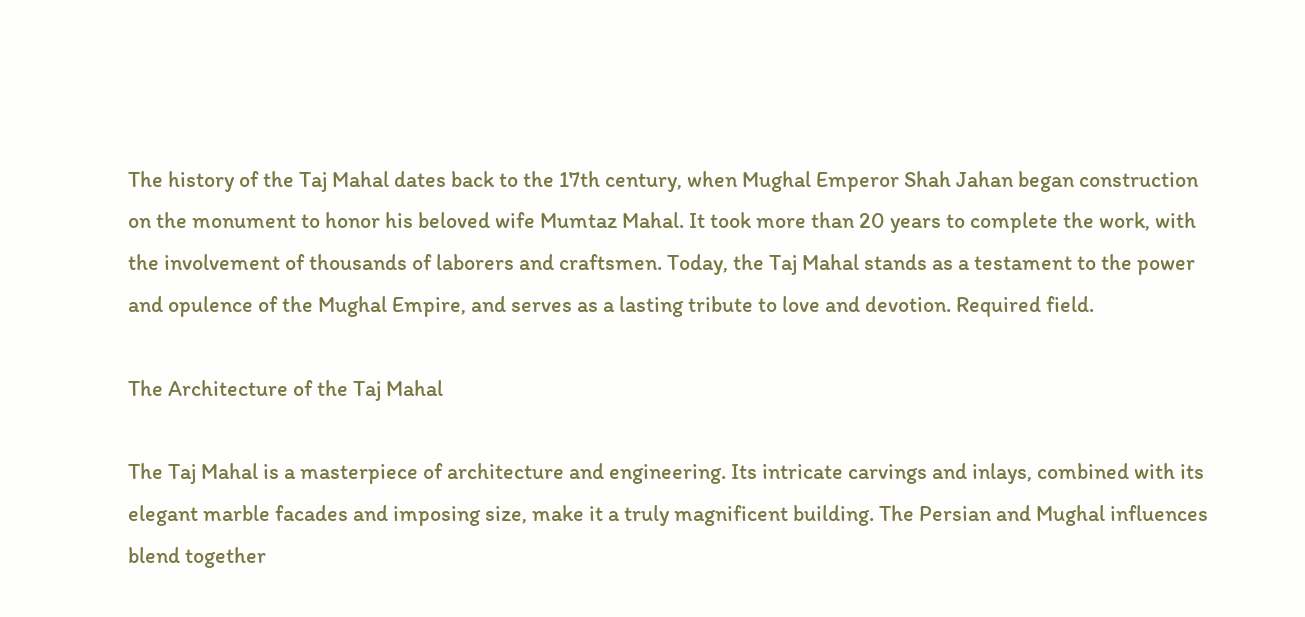The history of the Taj Mahal dates back to the 17th century, when Mughal Emperor Shah Jahan began construction on the monument to honor his beloved wife Mumtaz Mahal. It took more than 20 years to complete the work, with the involvement of thousands of laborers and craftsmen. Today, the Taj Mahal stands as a testament to the power and opulence of the Mughal Empire, and serves as a lasting tribute to love and devotion. Required field.

The Architecture of the Taj Mahal

The Taj Mahal is a masterpiece of architecture and engineering. Its intricate carvings and inlays, combined with its elegant marble facades and imposing size, make it a truly magnificent building. The Persian and Mughal influences blend together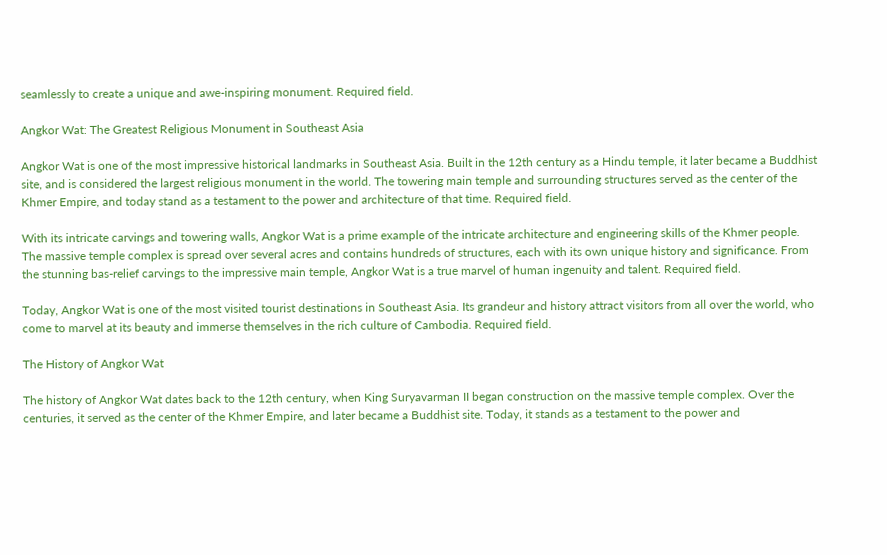seamlessly to create a unique and awe-inspiring monument. Required field.

Angkor Wat: The Greatest Religious Monument in Southeast Asia

Angkor Wat is one of the most impressive historical landmarks in Southeast Asia. Built in the 12th century as a Hindu temple, it later became a Buddhist site, and is considered the largest religious monument in the world. The towering main temple and surrounding structures served as the center of the Khmer Empire, and today stand as a testament to the power and architecture of that time. Required field.

With its intricate carvings and towering walls, Angkor Wat is a prime example of the intricate architecture and engineering skills of the Khmer people. The massive temple complex is spread over several acres and contains hundreds of structures, each with its own unique history and significance. From the stunning bas-relief carvings to the impressive main temple, Angkor Wat is a true marvel of human ingenuity and talent. Required field.

Today, Angkor Wat is one of the most visited tourist destinations in Southeast Asia. Its grandeur and history attract visitors from all over the world, who come to marvel at its beauty and immerse themselves in the rich culture of Cambodia. Required field.

The History of Angkor Wat

The history of Angkor Wat dates back to the 12th century, when King Suryavarman II began construction on the massive temple complex. Over the centuries, it served as the center of the Khmer Empire, and later became a Buddhist site. Today, it stands as a testament to the power and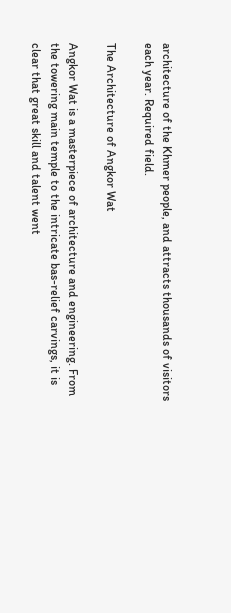architecture of the Khmer people, and attracts thousands of visitors each year. Required field.

The Architecture of Angkor Wat

Angkor Wat is a masterpiece of architecture and engineering. From the towering main temple to the intricate bas-relief carvings, it is clear that great skill and talent went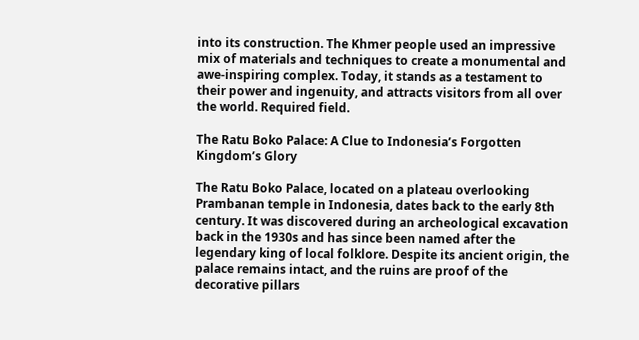into its construction. The Khmer people used an impressive mix of materials and techniques to create a monumental and awe-inspiring complex. Today, it stands as a testament to their power and ingenuity, and attracts visitors from all over the world. Required field.

The Ratu Boko Palace: A Clue to Indonesia’s Forgotten Kingdom’s Glory

The Ratu Boko Palace, located on a plateau overlooking Prambanan temple in Indonesia, dates back to the early 8th century. It was discovered during an archeological excavation back in the 1930s and has since been named after the legendary king of local folklore. Despite its ancient origin, the palace remains intact, and the ruins are proof of the decorative pillars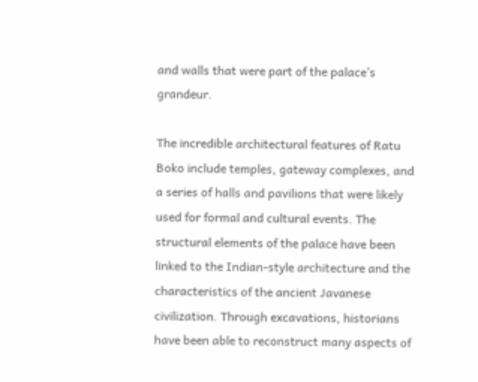and walls that were part of the palace’s grandeur.

The incredible architectural features of Ratu Boko include temples, gateway complexes, and a series of halls and pavilions that were likely used for formal and cultural events. The structural elements of the palace have been linked to the Indian-style architecture and the characteristics of the ancient Javanese civilization. Through excavations, historians have been able to reconstruct many aspects of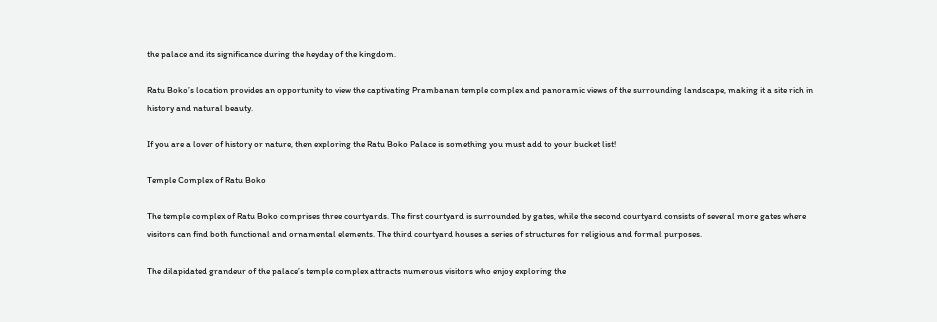the palace and its significance during the heyday of the kingdom.

Ratu Boko’s location provides an opportunity to view the captivating Prambanan temple complex and panoramic views of the surrounding landscape, making it a site rich in history and natural beauty.

If you are a lover of history or nature, then exploring the Ratu Boko Palace is something you must add to your bucket list!

Temple Complex of Ratu Boko

The temple complex of Ratu Boko comprises three courtyards. The first courtyard is surrounded by gates, while the second courtyard consists of several more gates where visitors can find both functional and ornamental elements. The third courtyard houses a series of structures for religious and formal purposes.

The dilapidated grandeur of the palace’s temple complex attracts numerous visitors who enjoy exploring the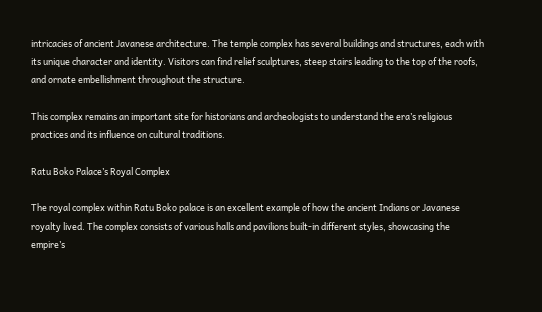intricacies of ancient Javanese architecture. The temple complex has several buildings and structures, each with its unique character and identity. Visitors can find relief sculptures, steep stairs leading to the top of the roofs, and ornate embellishment throughout the structure.

This complex remains an important site for historians and archeologists to understand the era’s religious practices and its influence on cultural traditions.

Ratu Boko Palace’s Royal Complex

The royal complex within Ratu Boko palace is an excellent example of how the ancient Indians or Javanese royalty lived. The complex consists of various halls and pavilions built-in different styles, showcasing the empire’s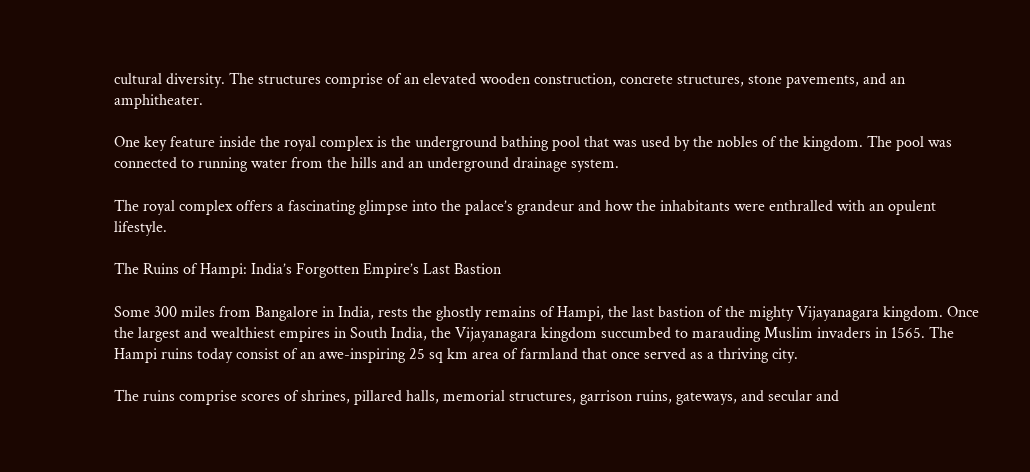cultural diversity. The structures comprise of an elevated wooden construction, concrete structures, stone pavements, and an amphitheater.

One key feature inside the royal complex is the underground bathing pool that was used by the nobles of the kingdom. The pool was connected to running water from the hills and an underground drainage system.

The royal complex offers a fascinating glimpse into the palace’s grandeur and how the inhabitants were enthralled with an opulent lifestyle.

The Ruins of Hampi: India’s Forgotten Empire’s Last Bastion

Some 300 miles from Bangalore in India, rests the ghostly remains of Hampi, the last bastion of the mighty Vijayanagara kingdom. Once the largest and wealthiest empires in South India, the Vijayanagara kingdom succumbed to marauding Muslim invaders in 1565. The Hampi ruins today consist of an awe-inspiring 25 sq km area of farmland that once served as a thriving city.

The ruins comprise scores of shrines, pillared halls, memorial structures, garrison ruins, gateways, and secular and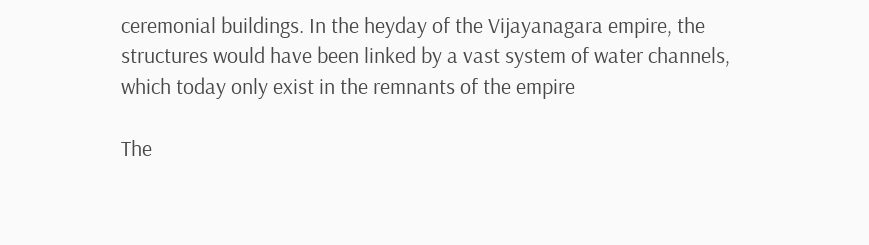ceremonial buildings. In the heyday of the Vijayanagara empire, the structures would have been linked by a vast system of water channels, which today only exist in the remnants of the empire

The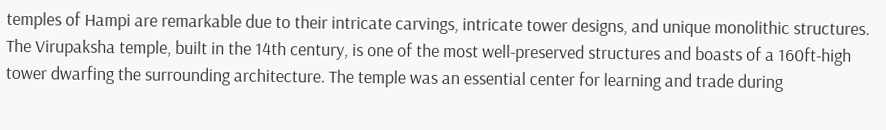temples of Hampi are remarkable due to their intricate carvings, intricate tower designs, and unique monolithic structures. The Virupaksha temple, built in the 14th century, is one of the most well-preserved structures and boasts of a 160ft-high tower dwarfing the surrounding architecture. The temple was an essential center for learning and trade during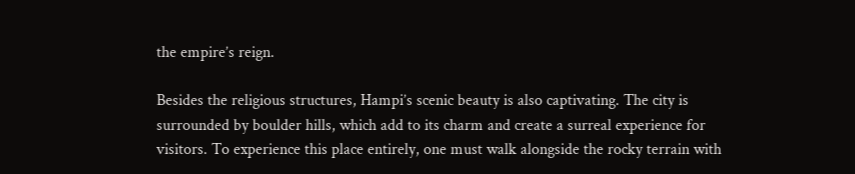the empire’s reign.

Besides the religious structures, Hampi’s scenic beauty is also captivating. The city is surrounded by boulder hills, which add to its charm and create a surreal experience for visitors. To experience this place entirely, one must walk alongside the rocky terrain with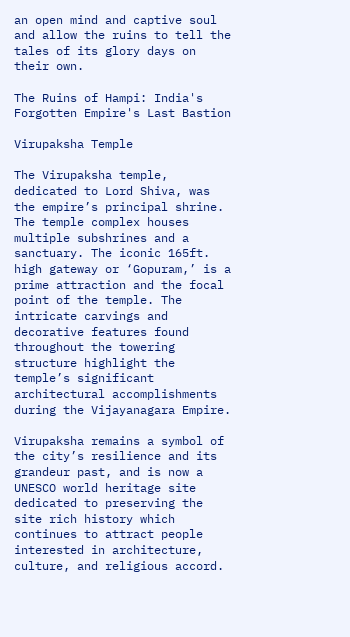an open mind and captive soul and allow the ruins to tell the tales of its glory days on their own.

The Ruins of Hampi: India's Forgotten Empire's Last Bastion

Virupaksha Temple

The Virupaksha temple, dedicated to Lord Shiva, was the empire’s principal shrine. The temple complex houses multiple subshrines and a sanctuary. The iconic 165ft. high gateway or ‘Gopuram,’ is a prime attraction and the focal point of the temple. The intricate carvings and decorative features found throughout the towering structure highlight the temple’s significant architectural accomplishments during the Vijayanagara Empire.

Virupaksha remains a symbol of the city’s resilience and its grandeur past, and is now a UNESCO world heritage site dedicated to preserving the site rich history which continues to attract people interested in architecture, culture, and religious accord.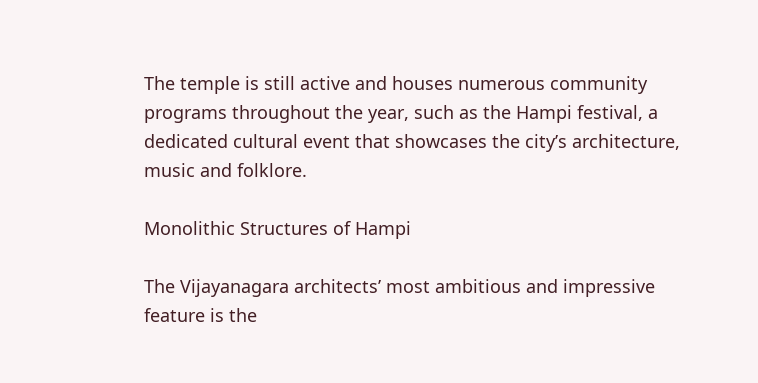The temple is still active and houses numerous community programs throughout the year, such as the Hampi festival, a dedicated cultural event that showcases the city’s architecture, music and folklore.

Monolithic Structures of Hampi

The Vijayanagara architects’ most ambitious and impressive feature is the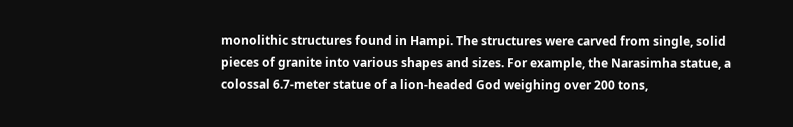monolithic structures found in Hampi. The structures were carved from single, solid pieces of granite into various shapes and sizes. For example, the Narasimha statue, a colossal 6.7-meter statue of a lion-headed God weighing over 200 tons,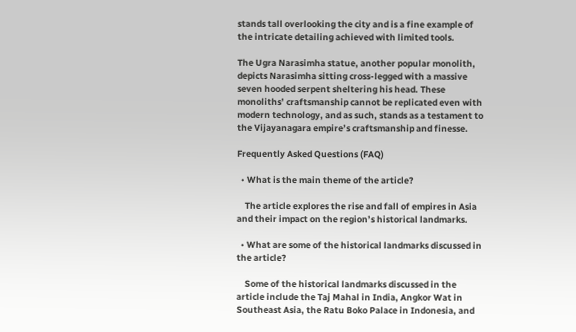stands tall overlooking the city and is a fine example of the intricate detailing achieved with limited tools.

The Ugra Narasimha statue, another popular monolith, depicts Narasimha sitting cross-legged with a massive seven hooded serpent sheltering his head. These monoliths’ craftsmanship cannot be replicated even with modern technology, and as such, stands as a testament to the Vijayanagara empire’s craftsmanship and finesse.

Frequently Asked Questions (FAQ)

  • What is the main theme of the article?

    The article explores the rise and fall of empires in Asia and their impact on the region’s historical landmarks.

  • What are some of the historical landmarks discussed in the article?

    Some of the historical landmarks discussed in the article include the Taj Mahal in India, Angkor Wat in Southeast Asia, the Ratu Boko Palace in Indonesia, and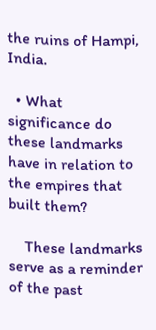the ruins of Hampi, India.

  • What significance do these landmarks have in relation to the empires that built them?

    These landmarks serve as a reminder of the past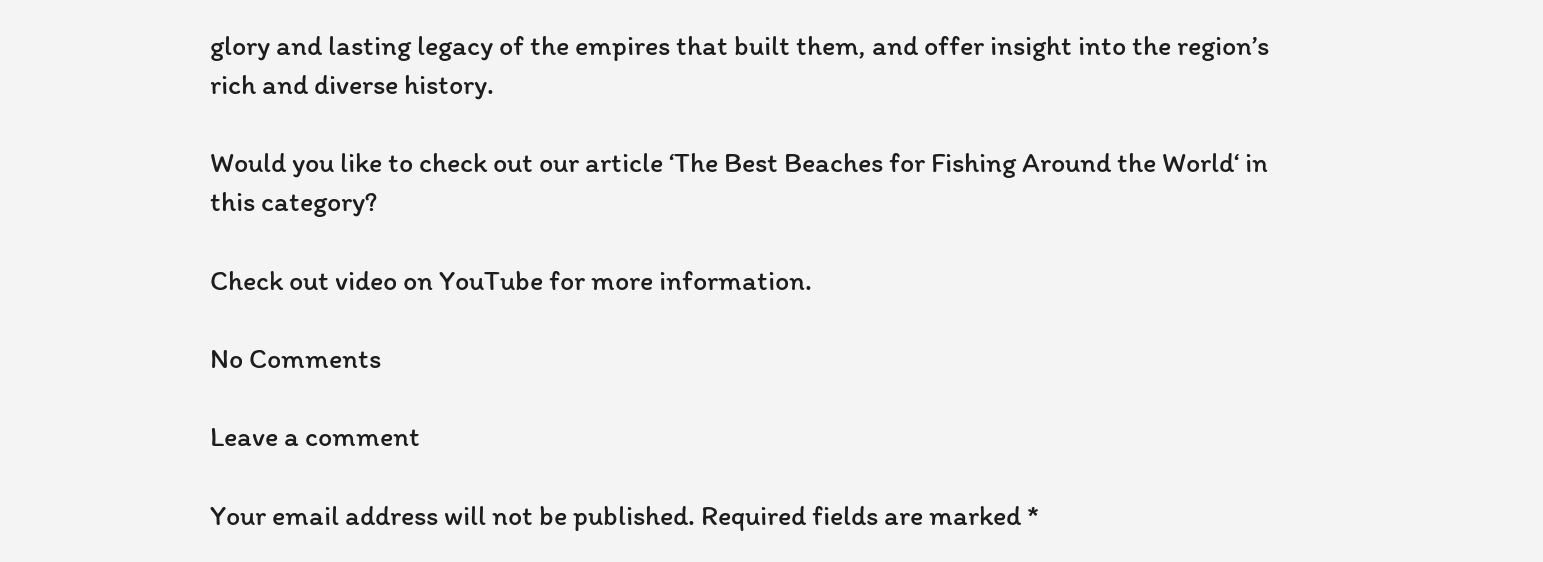glory and lasting legacy of the empires that built them, and offer insight into the region’s rich and diverse history.

Would you like to check out our article ‘The Best Beaches for Fishing Around the World‘ in this category?

Check out video on YouTube for more information.

No Comments

Leave a comment

Your email address will not be published. Required fields are marked *